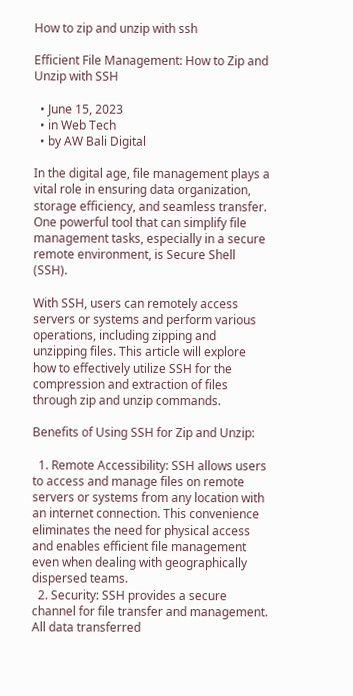How to zip and unzip with ssh

Efficient File Management: How to Zip and Unzip with SSH

  • June 15, 2023
  • in Web Tech
  • by AW Bali Digital

In the digital age, file management plays a vital role in ensuring data organization, storage efficiency, and seamless transfer. One powerful tool that can simplify file management tasks, especially in a secure remote environment, is Secure Shell (SSH).

With SSH, users can remotely access servers or systems and perform various operations, including zipping and unzipping files. This article will explore how to effectively utilize SSH for the compression and extraction of files through zip and unzip commands.

Benefits of Using SSH for Zip and Unzip:

  1. Remote Accessibility: SSH allows users to access and manage files on remote servers or systems from any location with an internet connection. This convenience eliminates the need for physical access and enables efficient file management even when dealing with geographically dispersed teams.
  2. Security: SSH provides a secure channel for file transfer and management. All data transferred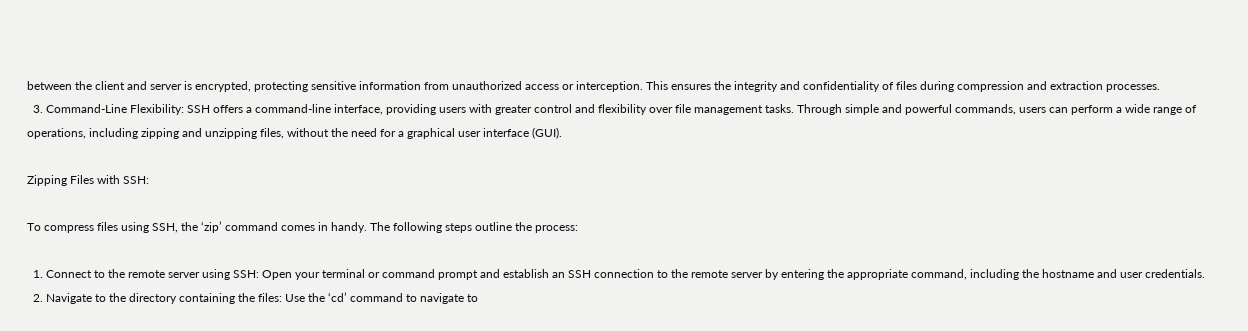between the client and server is encrypted, protecting sensitive information from unauthorized access or interception. This ensures the integrity and confidentiality of files during compression and extraction processes.
  3. Command-Line Flexibility: SSH offers a command-line interface, providing users with greater control and flexibility over file management tasks. Through simple and powerful commands, users can perform a wide range of operations, including zipping and unzipping files, without the need for a graphical user interface (GUI).

Zipping Files with SSH:

To compress files using SSH, the ‘zip’ command comes in handy. The following steps outline the process:

  1. Connect to the remote server using SSH: Open your terminal or command prompt and establish an SSH connection to the remote server by entering the appropriate command, including the hostname and user credentials.
  2. Navigate to the directory containing the files: Use the ‘cd’ command to navigate to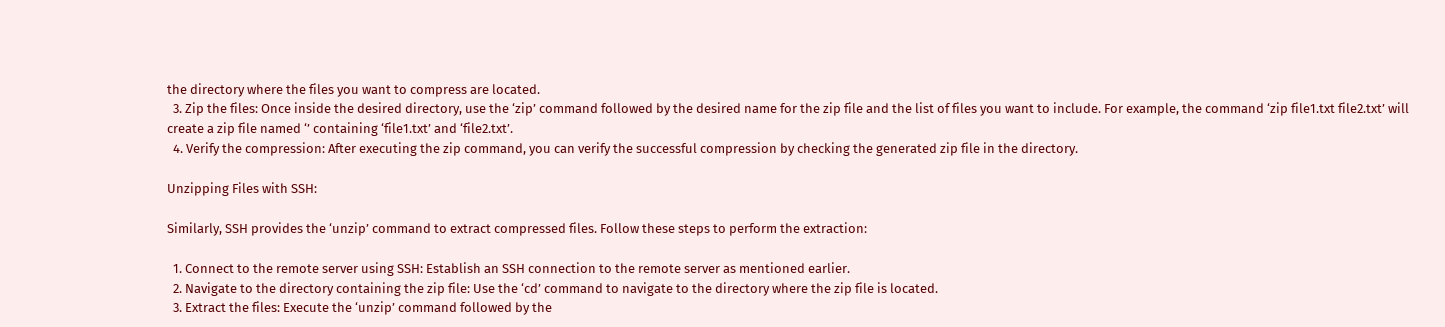the directory where the files you want to compress are located.
  3. Zip the files: Once inside the desired directory, use the ‘zip’ command followed by the desired name for the zip file and the list of files you want to include. For example, the command ‘zip file1.txt file2.txt’ will create a zip file named ‘’ containing ‘file1.txt’ and ‘file2.txt’.
  4. Verify the compression: After executing the zip command, you can verify the successful compression by checking the generated zip file in the directory.

Unzipping Files with SSH:

Similarly, SSH provides the ‘unzip’ command to extract compressed files. Follow these steps to perform the extraction:

  1. Connect to the remote server using SSH: Establish an SSH connection to the remote server as mentioned earlier.
  2. Navigate to the directory containing the zip file: Use the ‘cd’ command to navigate to the directory where the zip file is located.
  3. Extract the files: Execute the ‘unzip’ command followed by the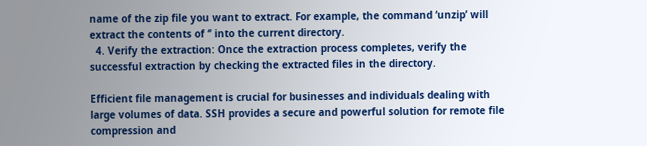name of the zip file you want to extract. For example, the command ‘unzip’ will extract the contents of ‘’ into the current directory.
  4. Verify the extraction: Once the extraction process completes, verify the successful extraction by checking the extracted files in the directory.

Efficient file management is crucial for businesses and individuals dealing with large volumes of data. SSH provides a secure and powerful solution for remote file compression and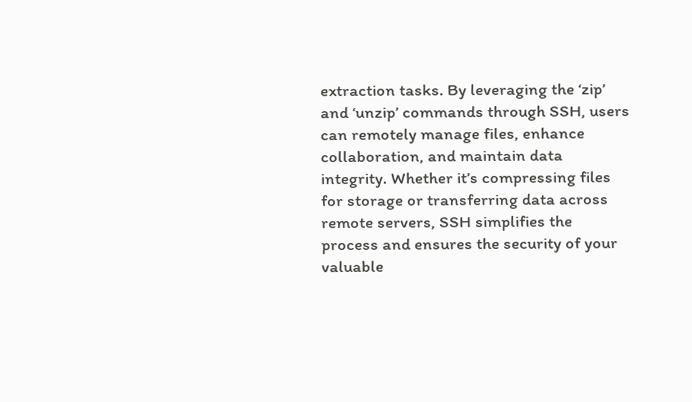extraction tasks. By leveraging the ‘zip’ and ‘unzip’ commands through SSH, users can remotely manage files, enhance collaboration, and maintain data integrity. Whether it’s compressing files for storage or transferring data across remote servers, SSH simplifies the process and ensures the security of your valuable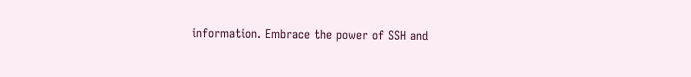information. Embrace the power of SSH and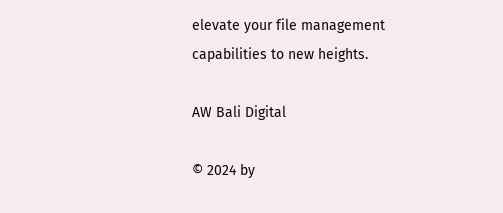elevate your file management capabilities to new heights.

AW Bali Digital

© 2024 by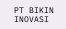PT BIKIN INOVASI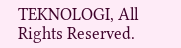TEKNOLOGI, All Rights Reserved.